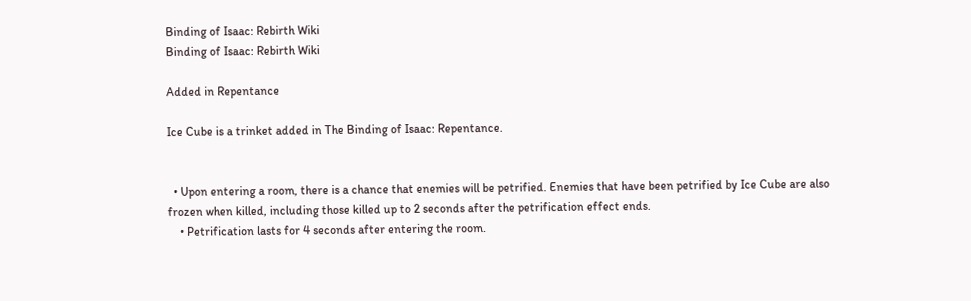Binding of Isaac: Rebirth Wiki
Binding of Isaac: Rebirth Wiki

Added in Repentance

Ice Cube is a trinket added in The Binding of Isaac: Repentance.


  • Upon entering a room, there is a chance that enemies will be petrified. Enemies that have been petrified by Ice Cube are also frozen when killed, including those killed up to 2 seconds after the petrification effect ends.
    • Petrification lasts for 4 seconds after entering the room.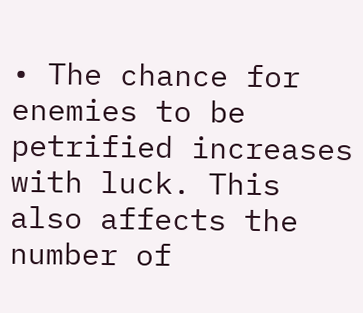• The chance for enemies to be petrified increases with luck. This also affects the number of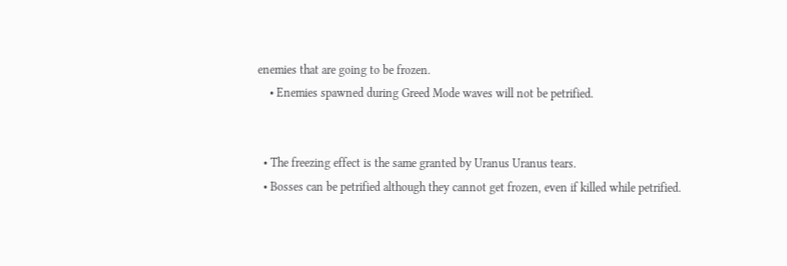enemies that are going to be frozen.
    • Enemies spawned during Greed Mode waves will not be petrified.


  • The freezing effect is the same granted by Uranus Uranus tears.
  • Bosses can be petrified although they cannot get frozen, even if killed while petrified.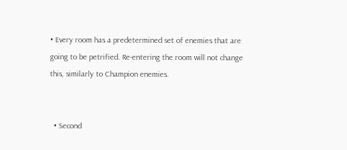• Every room has a predetermined set of enemies that are going to be petrified. Re-entering the room will not change this, similarly to Champion enemies.


  • Second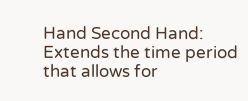Hand Second Hand: Extends the time period that allows for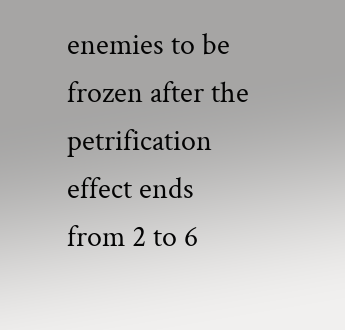enemies to be frozen after the petrification effect ends from 2 to 6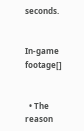seconds.


In-game footage[]


  • The reason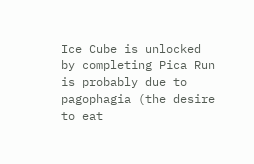Ice Cube is unlocked by completing Pica Run is probably due to pagophagia (the desire to eat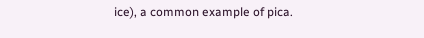ice), a common example of pica.